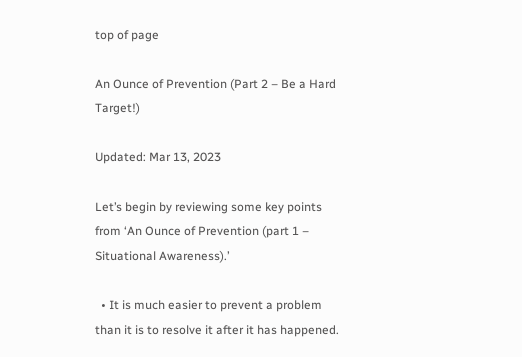top of page

An Ounce of Prevention (Part 2 – Be a Hard Target!)

Updated: Mar 13, 2023

Let’s begin by reviewing some key points from ‘An Ounce of Prevention (part 1 – Situational Awareness).’

  • It is much easier to prevent a problem than it is to resolve it after it has happened.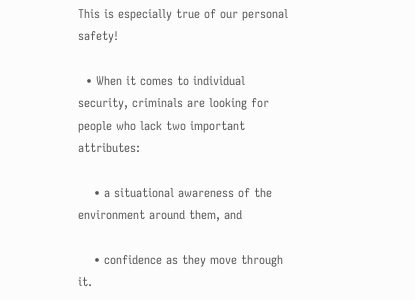This is especially true of our personal safety!

  • When it comes to individual security, criminals are looking for people who lack two important attributes:

    • a situational awareness of the environment around them, and

    • confidence as they move through it.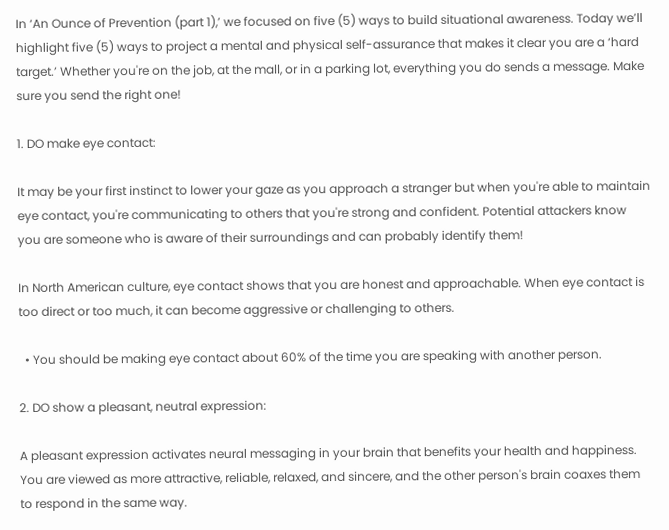In ‘An Ounce of Prevention (part 1),’ we focused on five (5) ways to build situational awareness. Today we’ll highlight five (5) ways to project a mental and physical self-assurance that makes it clear you are a ‘hard target.’ Whether you're on the job, at the mall, or in a parking lot, everything you do sends a message. Make sure you send the right one!

1. DO make eye contact:

It may be your first instinct to lower your gaze as you approach a stranger but when you're able to maintain eye contact, you're communicating to others that you're strong and confident. Potential attackers know you are someone who is aware of their surroundings and can probably identify them!

In North American culture, eye contact shows that you are honest and approachable. When eye contact is too direct or too much, it can become aggressive or challenging to others.

  • You should be making eye contact about 60% of the time you are speaking with another person.

2. DO show a pleasant, neutral expression:

A pleasant expression activates neural messaging in your brain that benefits your health and happiness. You are viewed as more attractive, reliable, relaxed, and sincere, and the other person's brain coaxes them to respond in the same way.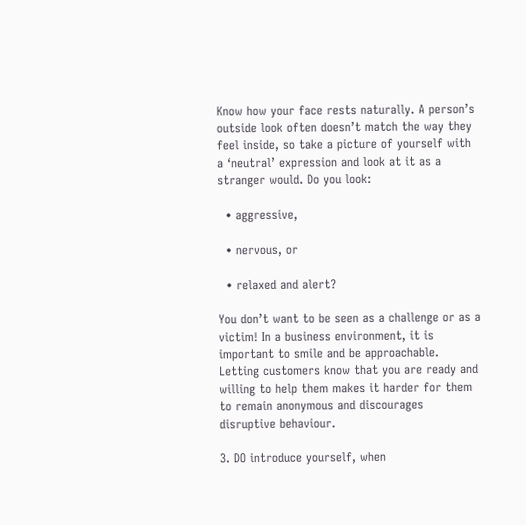Know how your face rests naturally. A person’s outside look often doesn’t match the way they feel inside, so take a picture of yourself with a ‘neutral’ expression and look at it as a stranger would. Do you look:

  • aggressive,

  • nervous, or

  • relaxed and alert?

You don’t want to be seen as a challenge or as a victim! In a business environment, it is important to smile and be approachable. Letting customers know that you are ready and willing to help them makes it harder for them to remain anonymous and discourages disruptive behaviour.

3. DO introduce yourself, when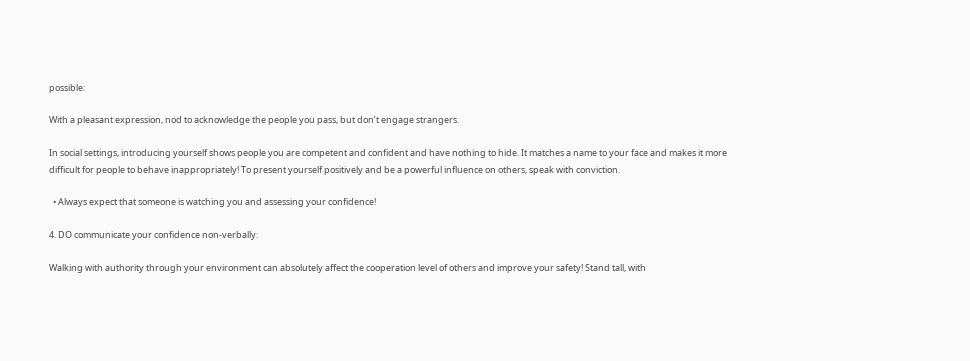possible:

With a pleasant expression, nod to acknowledge the people you pass, but don’t engage strangers.

In social settings, introducing yourself shows people you are competent and confident and have nothing to hide. It matches a name to your face and makes it more difficult for people to behave inappropriately! To present yourself positively and be a powerful influence on others, speak with conviction.

  • Always expect that someone is watching you and assessing your confidence!

4. DO communicate your confidence non-verbally:

Walking with authority through your environment can absolutely affect the cooperation level of others and improve your safety! Stand tall, with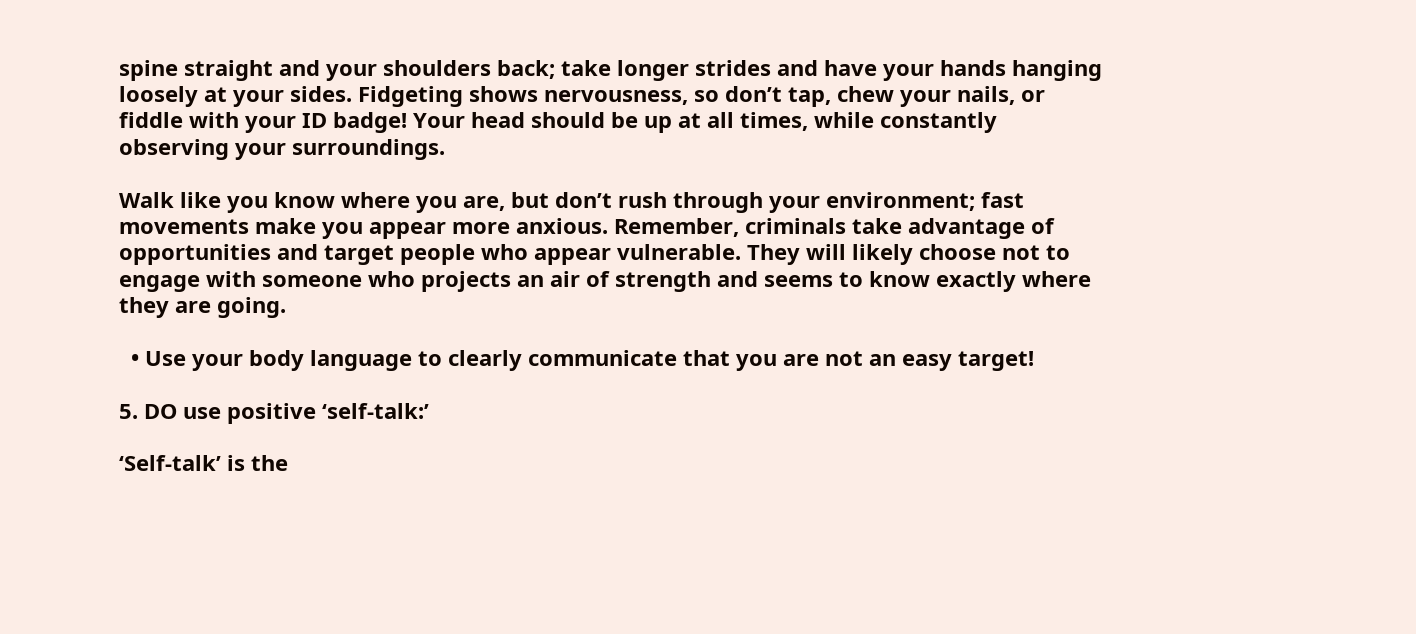spine straight and your shoulders back; take longer strides and have your hands hanging loosely at your sides. Fidgeting shows nervousness, so don’t tap, chew your nails, or fiddle with your ID badge! Your head should be up at all times, while constantly observing your surroundings.

Walk like you know where you are, but don’t rush through your environment; fast movements make you appear more anxious. Remember, criminals take advantage of opportunities and target people who appear vulnerable. They will likely choose not to engage with someone who projects an air of strength and seems to know exactly where they are going.

  • Use your body language to clearly communicate that you are not an easy target!

5. DO use positive ‘self-talk:’

‘Self-talk’ is the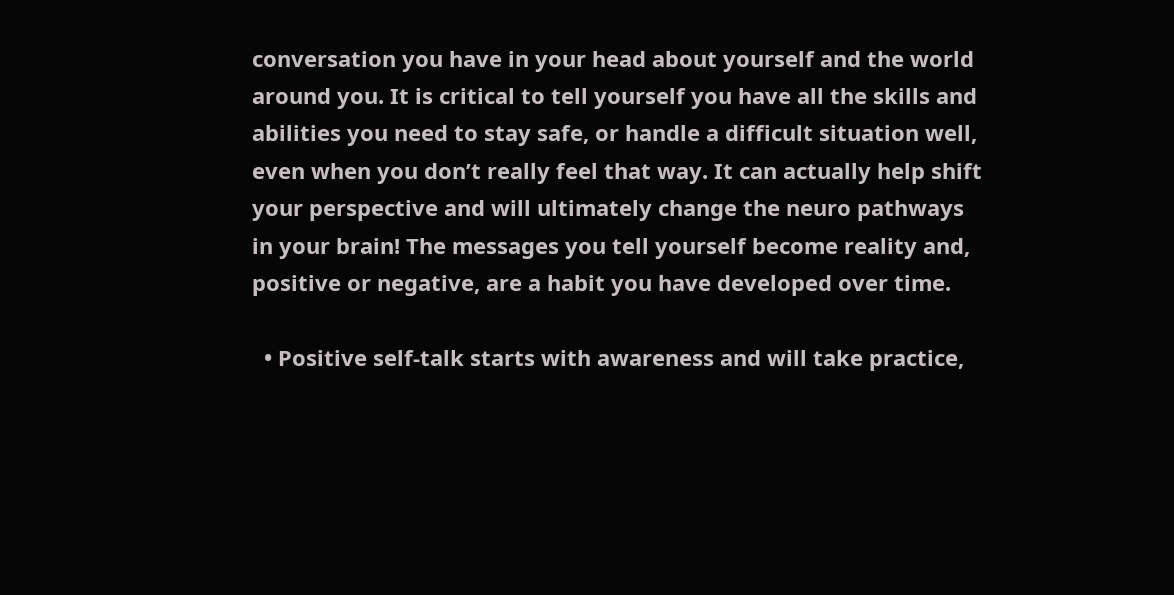conversation you have in your head about yourself and the world around you. It is critical to tell yourself you have all the skills and abilities you need to stay safe, or handle a difficult situation well, even when you don’t really feel that way. It can actually help shift your perspective and will ultimately change the neuro pathways in your brain! The messages you tell yourself become reality and, positive or negative, are a habit you have developed over time.

  • Positive self-talk starts with awareness and will take practice,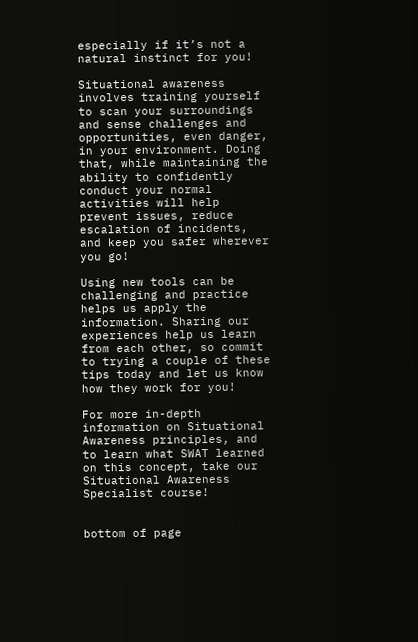especially if it’s not a natural instinct for you!

Situational awareness involves training yourself to scan your surroundings and sense challenges and opportunities, even danger, in your environment. Doing that, while maintaining the ability to confidently conduct your normal activities will help prevent issues, reduce escalation of incidents, and keep you safer wherever you go!

Using new tools can be challenging and practice helps us apply the information. Sharing our experiences help us learn from each other, so commit to trying a couple of these tips today and let us know how they work for you!

For more in-depth information on Situational Awareness principles, and to learn what SWAT learned on this concept, take our Situational Awareness Specialist course!


bottom of page